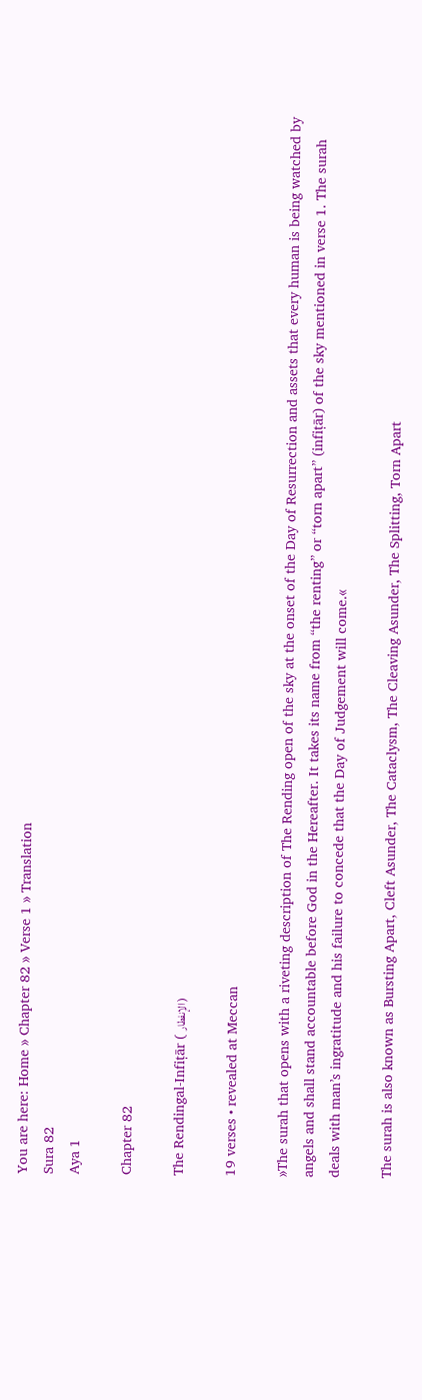You are here: Home » Chapter 82 » Verse 1 » Translation
Sura 82
Aya 1

Chapter 82

The Rendingal-Infiṭār ( الإنفطار )

19 verses • revealed at Meccan

»The surah that opens with a riveting description of The Rending open of the sky at the onset of the Day of Resurrection and assets that every human is being watched by angels and shall stand accountable before God in the Hereafter. It takes its name from “the renting” or “torn apart” (infiṭār) of the sky mentioned in verse 1. The surah deals with man’s ingratitude and his failure to concede that the Day of Judgement will come.«

The surah is also known as Bursting Apart, Cleft Asunder, The Cataclysm, The Cleaving Asunder, The Splitting, Torn Apart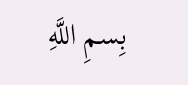بِسمِ اللَّهِ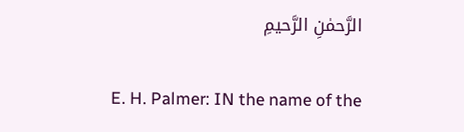الرَّحمٰنِ الرَّحيمِ

E. H. Palmer: IN the name of the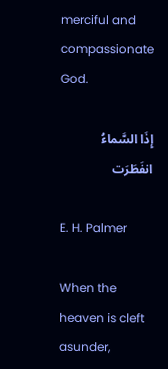merciful and compassionate God.

إِذَا السَّماءُ انفَطَرَت

E. H. Palmer

When the heaven is cleft asunder,